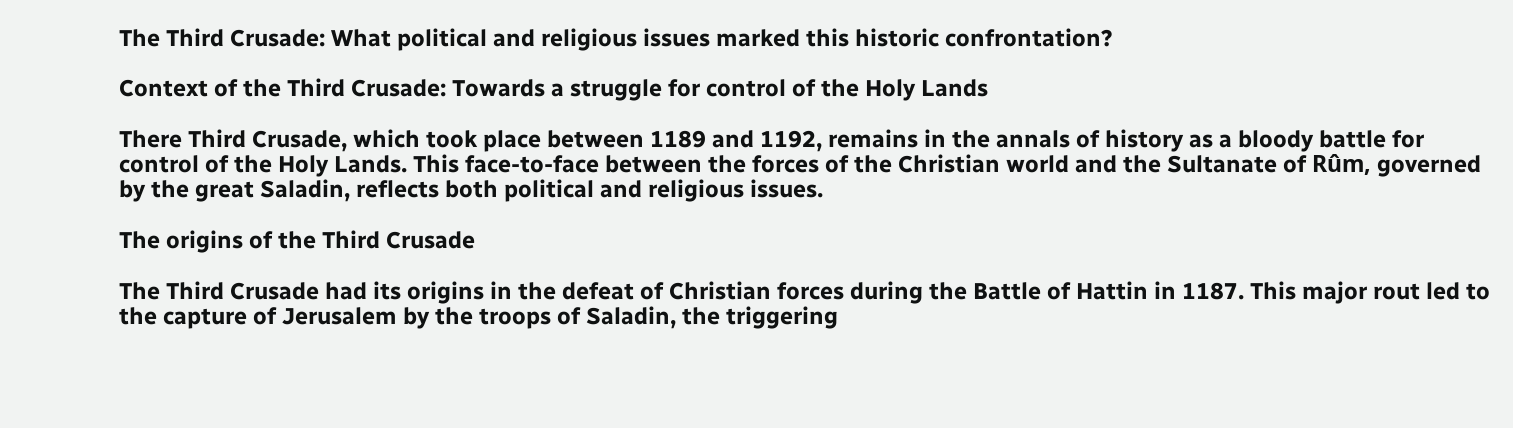The Third Crusade: What political and religious issues marked this historic confrontation?

Context of the Third Crusade: Towards a struggle for control of the Holy Lands

There Third Crusade, which took place between 1189 and 1192, remains in the annals of history as a bloody battle for control of the Holy Lands. This face-to-face between the forces of the Christian world and the Sultanate of Rûm, governed by the great Saladin, reflects both political and religious issues.

The origins of the Third Crusade

The Third Crusade had its origins in the defeat of Christian forces during the Battle of Hattin in 1187. This major rout led to the capture of Jerusalem by the troops of Saladin, the triggering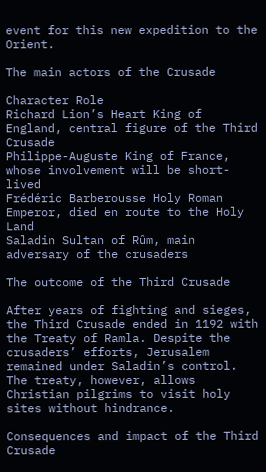event for this new expedition to the Orient.

The main actors of the Crusade

Character Role
Richard Lion’s Heart King of England, central figure of the Third Crusade
Philippe-Auguste King of France, whose involvement will be short-lived
Frédéric Barberousse Holy Roman Emperor, died en route to the Holy Land
Saladin Sultan of Rûm, main adversary of the crusaders

The outcome of the Third Crusade

After years of fighting and sieges, the Third Crusade ended in 1192 with the Treaty of Ramla. Despite the crusaders’ efforts, Jerusalem remained under Saladin’s control. The treaty, however, allows Christian pilgrims to visit holy sites without hindrance.

Consequences and impact of the Third Crusade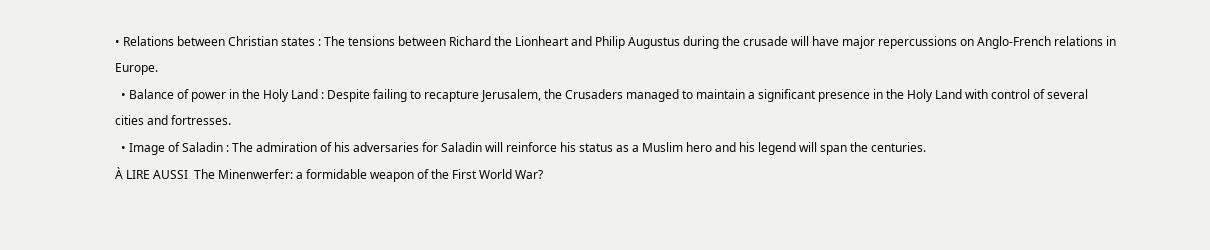• Relations between Christian states : The tensions between Richard the Lionheart and Philip Augustus during the crusade will have major repercussions on Anglo-French relations in Europe.
  • Balance of power in the Holy Land : Despite failing to recapture Jerusalem, the Crusaders managed to maintain a significant presence in the Holy Land with control of several cities and fortresses.
  • Image of Saladin : The admiration of his adversaries for Saladin will reinforce his status as a Muslim hero and his legend will span the centuries.
À LIRE AUSSI  The Minenwerfer: a formidable weapon of the First World War?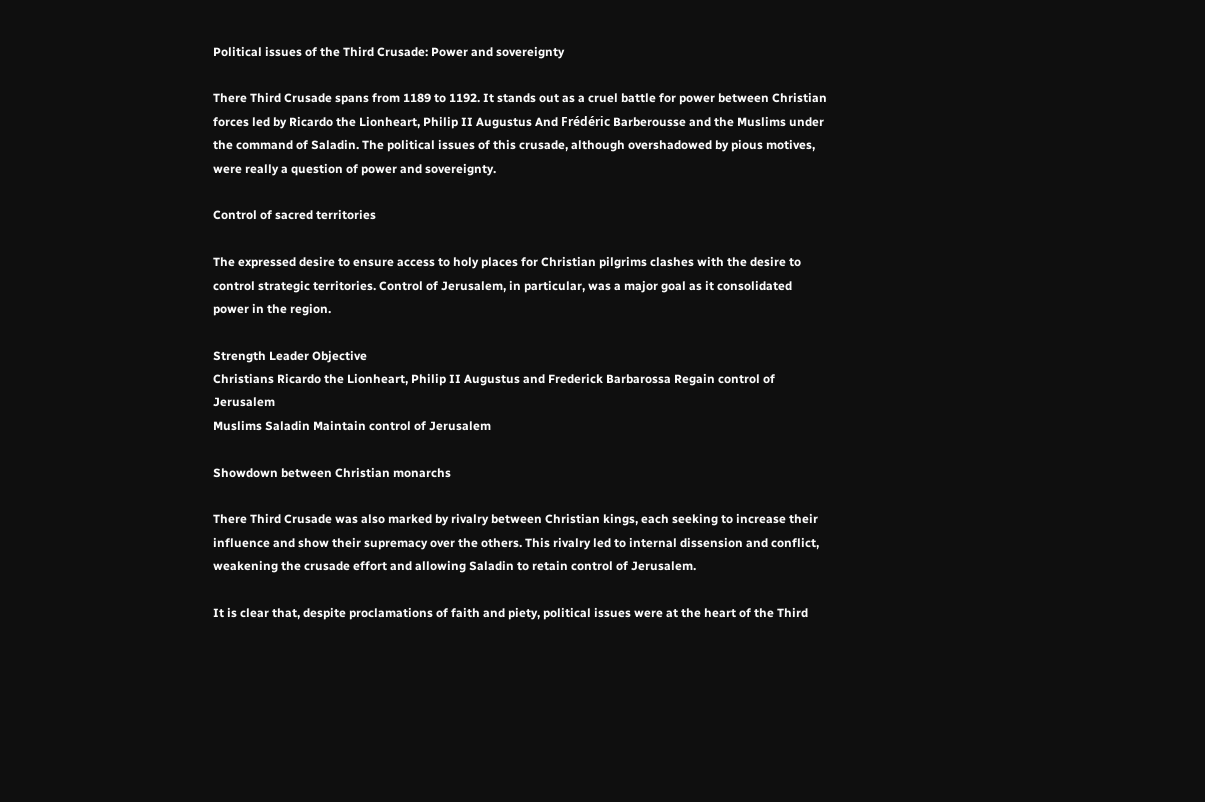Political issues of the Third Crusade: Power and sovereignty

There Third Crusade spans from 1189 to 1192. It stands out as a cruel battle for power between Christian forces led by Ricardo the Lionheart, Philip II Augustus And Frédéric Barberousse and the Muslims under the command of Saladin. The political issues of this crusade, although overshadowed by pious motives, were really a question of power and sovereignty.

Control of sacred territories

The expressed desire to ensure access to holy places for Christian pilgrims clashes with the desire to control strategic territories. Control of Jerusalem, in particular, was a major goal as it consolidated power in the region.

Strength Leader Objective
Christians Ricardo the Lionheart, Philip II Augustus and Frederick Barbarossa Regain control of Jerusalem
Muslims Saladin Maintain control of Jerusalem

Showdown between Christian monarchs

There Third Crusade was also marked by rivalry between Christian kings, each seeking to increase their influence and show their supremacy over the others. This rivalry led to internal dissension and conflict, weakening the crusade effort and allowing Saladin to retain control of Jerusalem.

It is clear that, despite proclamations of faith and piety, political issues were at the heart of the Third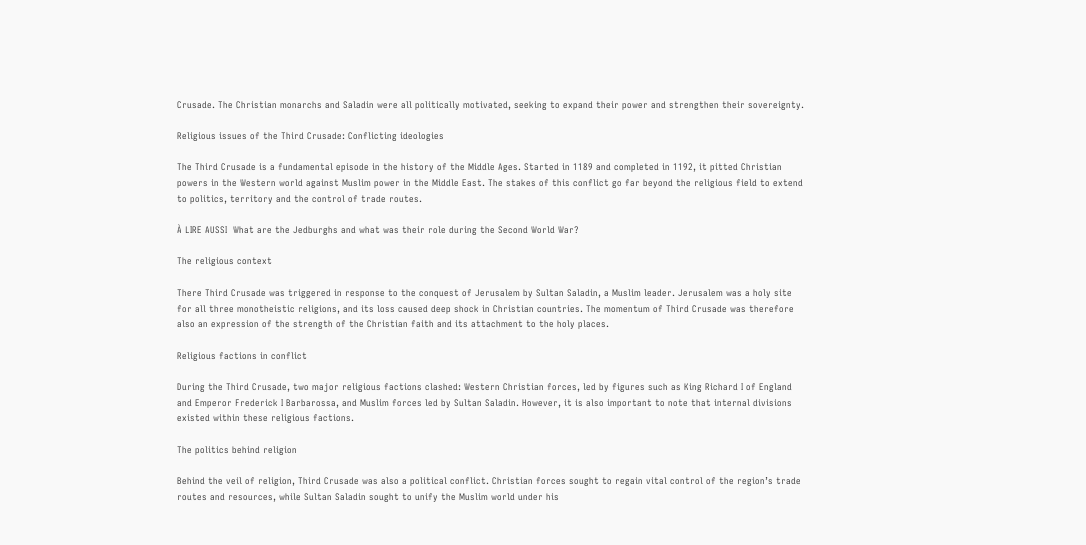Crusade. The Christian monarchs and Saladin were all politically motivated, seeking to expand their power and strengthen their sovereignty.

Religious issues of the Third Crusade: Conflicting ideologies

The Third Crusade is a fundamental episode in the history of the Middle Ages. Started in 1189 and completed in 1192, it pitted Christian powers in the Western world against Muslim power in the Middle East. The stakes of this conflict go far beyond the religious field to extend to politics, territory and the control of trade routes.

À LIRE AUSSI  What are the Jedburghs and what was their role during the Second World War?

The religious context

There Third Crusade was triggered in response to the conquest of Jerusalem by Sultan Saladin, a Muslim leader. Jerusalem was a holy site for all three monotheistic religions, and its loss caused deep shock in Christian countries. The momentum of Third Crusade was therefore also an expression of the strength of the Christian faith and its attachment to the holy places.

Religious factions in conflict

During the Third Crusade, two major religious factions clashed: Western Christian forces, led by figures such as King Richard I of England and Emperor Frederick I Barbarossa, and Muslim forces led by Sultan Saladin. However, it is also important to note that internal divisions existed within these religious factions.

The politics behind religion

Behind the veil of religion, Third Crusade was also a political conflict. Christian forces sought to regain vital control of the region’s trade routes and resources, while Sultan Saladin sought to unify the Muslim world under his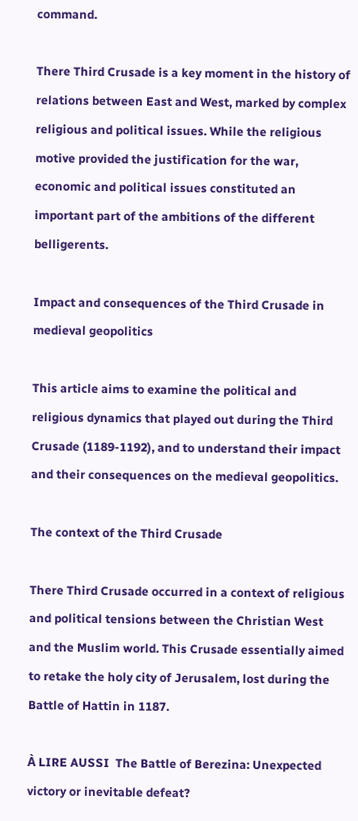command.

There Third Crusade is a key moment in the history of relations between East and West, marked by complex religious and political issues. While the religious motive provided the justification for the war, economic and political issues constituted an important part of the ambitions of the different belligerents.

Impact and consequences of the Third Crusade in medieval geopolitics

This article aims to examine the political and religious dynamics that played out during the Third Crusade (1189-1192), and to understand their impact and their consequences on the medieval geopolitics.

The context of the Third Crusade

There Third Crusade occurred in a context of religious and political tensions between the Christian West and the Muslim world. This Crusade essentially aimed to retake the holy city of Jerusalem, lost during the Battle of Hattin in 1187.

À LIRE AUSSI  The Battle of Berezina: Unexpected victory or inevitable defeat?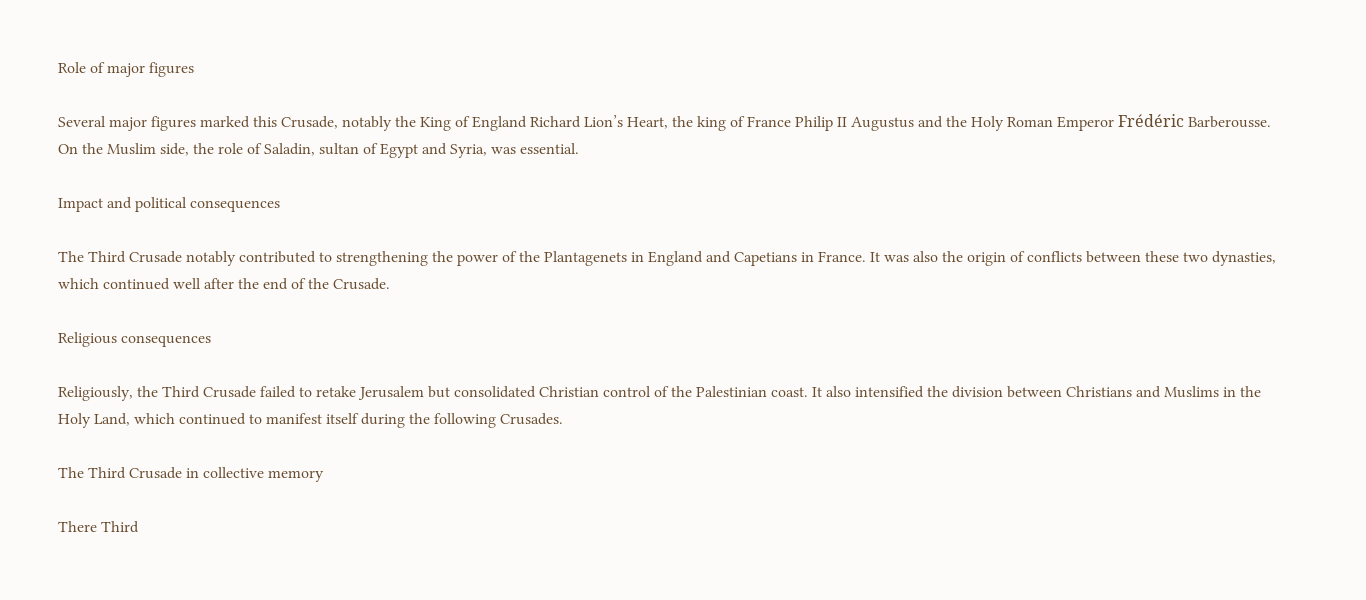Role of major figures

Several major figures marked this Crusade, notably the King of England Richard Lion’s Heart, the king of France Philip II Augustus and the Holy Roman Emperor Frédéric Barberousse. On the Muslim side, the role of Saladin, sultan of Egypt and Syria, was essential.

Impact and political consequences

The Third Crusade notably contributed to strengthening the power of the Plantagenets in England and Capetians in France. It was also the origin of conflicts between these two dynasties, which continued well after the end of the Crusade.

Religious consequences

Religiously, the Third Crusade failed to retake Jerusalem but consolidated Christian control of the Palestinian coast. It also intensified the division between Christians and Muslims in the Holy Land, which continued to manifest itself during the following Crusades.

The Third Crusade in collective memory

There Third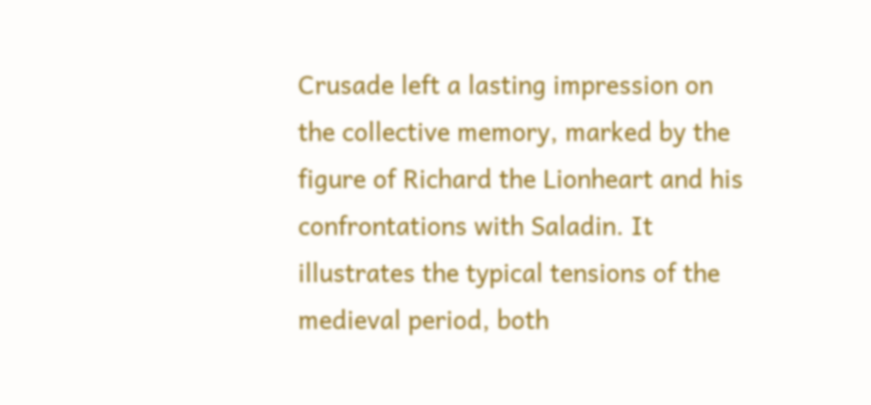Crusade left a lasting impression on the collective memory, marked by the figure of Richard the Lionheart and his confrontations with Saladin. It illustrates the typical tensions of the medieval period, both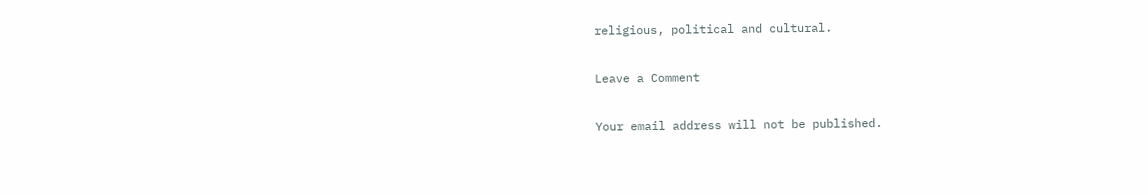religious, political and cultural.

Leave a Comment

Your email address will not be published.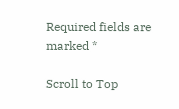Required fields are marked *

Scroll to Top